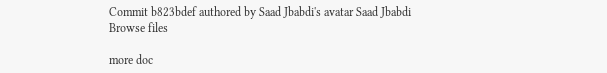Commit b823bdef authored by Saad Jbabdi's avatar Saad Jbabdi
Browse files

more doc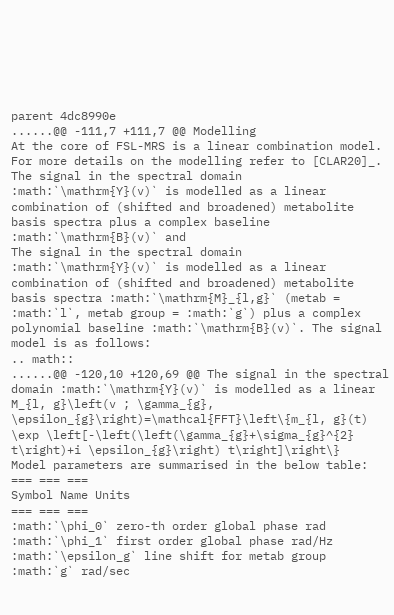parent 4dc8990e
......@@ -111,7 +111,7 @@ Modelling
At the core of FSL-MRS is a linear combination model. For more details on the modelling refer to [CLAR20]_.
The signal in the spectral domain :math:`\mathrm{Y}(v)` is modelled as a linear combination of (shifted and broadened) metabolite basis spectra plus a complex baseline :math:`\mathrm{B}(v)` and
The signal in the spectral domain :math:`\mathrm{Y}(v)` is modelled as a linear combination of (shifted and broadened) metabolite basis spectra :math:`\mathrm{M}_{l,g}` (metab = :math:`l`, metab group = :math:`g`) plus a complex polynomial baseline :math:`\mathrm{B}(v)`. The signal model is as follows:
.. math::
......@@ -120,10 +120,69 @@ The signal in the spectral domain :math:`\mathrm{Y}(v)` is modelled as a linear
M_{l, g}\left(v ; \gamma_{g}, \epsilon_{g}\right)=\mathcal{FFT}\left\{m_{l, g}(t) \exp \left[-\left(\left(\gamma_{g}+\sigma_{g}^{2} t\right)+i \epsilon_{g}\right) t\right]\right\}
Model parameters are summarised in the below table:
=== === ===
Symbol Name Units
=== === ===
:math:`\phi_0` zero-th order global phase rad
:math:`\phi_1` first order global phase rad/Hz
:math:`\epsilon_g` line shift for metab group :math:`g` rad/sec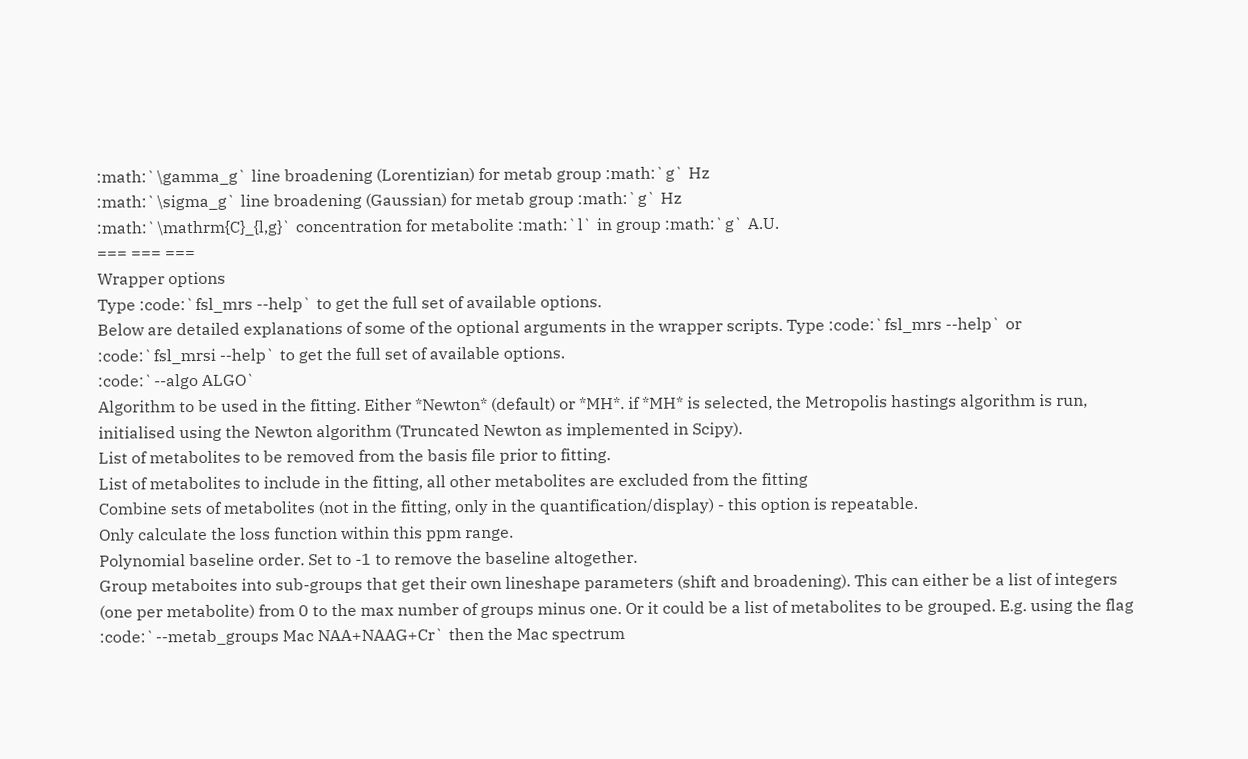:math:`\gamma_g` line broadening (Lorentizian) for metab group :math:`g` Hz
:math:`\sigma_g` line broadening (Gaussian) for metab group :math:`g` Hz
:math:`\mathrm{C}_{l,g}` concentration for metabolite :math:`l` in group :math:`g` A.U.
=== === ===
Wrapper options
Type :code:`fsl_mrs --help` to get the full set of available options.
Below are detailed explanations of some of the optional arguments in the wrapper scripts. Type :code:`fsl_mrs --help` or :code:`fsl_mrsi --help` to get the full set of available options.
:code:`--algo ALGO`
Algorithm to be used in the fitting. Either *Newton* (default) or *MH*. if *MH* is selected, the Metropolis hastings algorithm is run, initialised using the Newton algorithm (Truncated Newton as implemented in Scipy).
List of metabolites to be removed from the basis file prior to fitting.
List of metabolites to include in the fitting, all other metabolites are excluded from the fitting
Combine sets of metabolites (not in the fitting, only in the quantification/display) - this option is repeatable.
Only calculate the loss function within this ppm range.
Polynomial baseline order. Set to -1 to remove the baseline altogether.
Group metaboites into sub-groups that get their own lineshape parameters (shift and broadening). This can either be a list of integers (one per metabolite) from 0 to the max number of groups minus one. Or it could be a list of metabolites to be grouped. E.g. using the flag :code:`--metab_groups Mac NAA+NAAG+Cr` then the Mac spectrum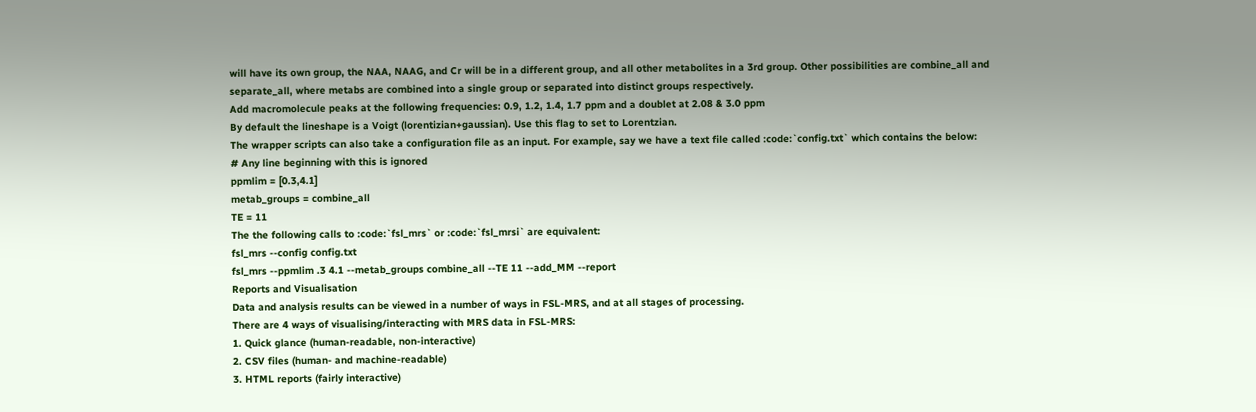will have its own group, the NAA, NAAG, and Cr will be in a different group, and all other metabolites in a 3rd group. Other possibilities are combine_all and separate_all, where metabs are combined into a single group or separated into distinct groups respectively.
Add macromolecule peaks at the following frequencies: 0.9, 1.2, 1.4, 1.7 ppm and a doublet at 2.08 & 3.0 ppm
By default the lineshape is a Voigt (lorentizian+gaussian). Use this flag to set to Lorentzian.
The wrapper scripts can also take a configuration file as an input. For example, say we have a text file called :code:`config.txt` which contains the below:
# Any line beginning with this is ignored
ppmlim = [0.3,4.1]
metab_groups = combine_all
TE = 11
The the following calls to :code:`fsl_mrs` or :code:`fsl_mrsi` are equivalent:
fsl_mrs --config config.txt
fsl_mrs --ppmlim .3 4.1 --metab_groups combine_all --TE 11 --add_MM --report
Reports and Visualisation
Data and analysis results can be viewed in a number of ways in FSL-MRS, and at all stages of processing.
There are 4 ways of visualising/interacting with MRS data in FSL-MRS:
1. Quick glance (human-readable, non-interactive)
2. CSV files (human- and machine-readable)
3. HTML reports (fairly interactive)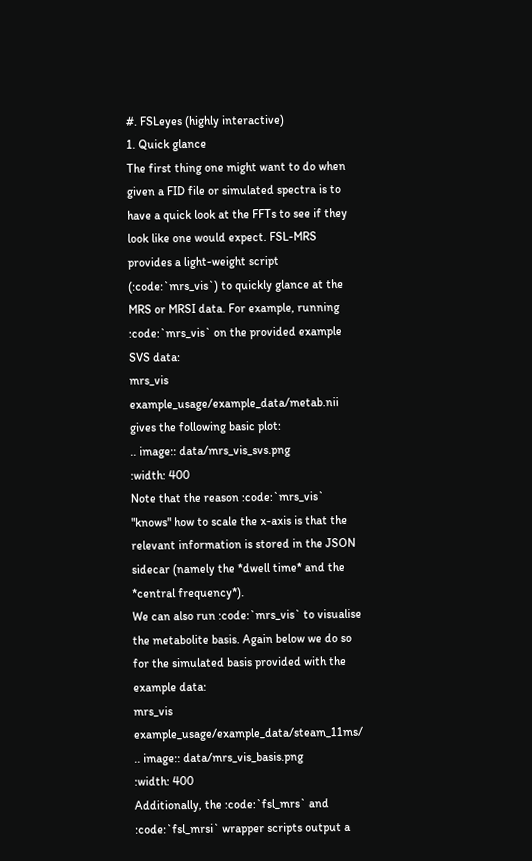#. FSLeyes (highly interactive)
1. Quick glance
The first thing one might want to do when given a FID file or simulated spectra is to have a quick look at the FFTs to see if they look like one would expect. FSL-MRS provides a light-weight script (:code:`mrs_vis`) to quickly glance at the MRS or MRSI data. For example, running :code:`mrs_vis` on the provided example SVS data:
mrs_vis example_usage/example_data/metab.nii
gives the following basic plot:
.. image:: data/mrs_vis_svs.png
:width: 400
Note that the reason :code:`mrs_vis` "knows" how to scale the x-axis is that the relevant information is stored in the JSON sidecar (namely the *dwell time* and the *central frequency*).
We can also run :code:`mrs_vis` to visualise the metabolite basis. Again below we do so for the simulated basis provided with the example data:
mrs_vis example_usage/example_data/steam_11ms/
.. image:: data/mrs_vis_basis.png
:width: 400
Additionally, the :code:`fsl_mrs` and :code:`fsl_mrsi` wrapper scripts output a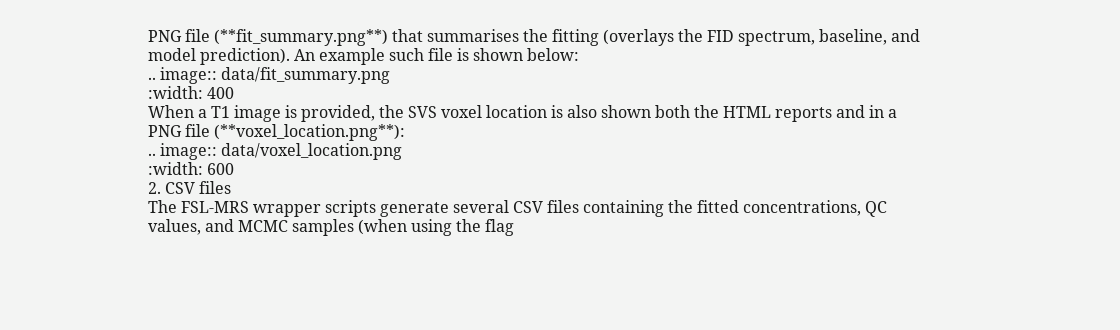PNG file (**fit_summary.png**) that summarises the fitting (overlays the FID spectrum, baseline, and model prediction). An example such file is shown below:
.. image:: data/fit_summary.png
:width: 400
When a T1 image is provided, the SVS voxel location is also shown both the HTML reports and in a PNG file (**voxel_location.png**):
.. image:: data/voxel_location.png
:width: 600
2. CSV files
The FSL-MRS wrapper scripts generate several CSV files containing the fitted concentrations, QC values, and MCMC samples (when using the flag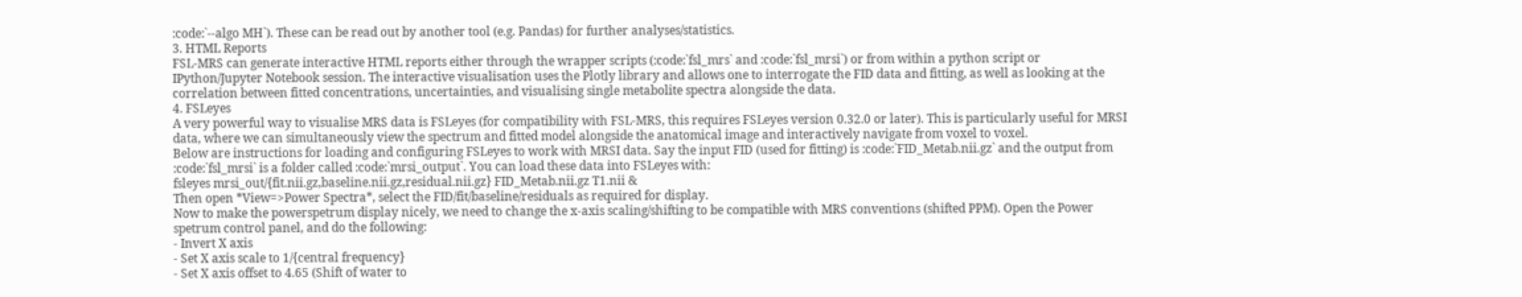:code:`--algo MH`). These can be read out by another tool (e.g. Pandas) for further analyses/statistics.
3. HTML Reports
FSL-MRS can generate interactive HTML reports either through the wrapper scripts (:code:`fsl_mrs` and :code:`fsl_mrsi`) or from within a python script or IPython/Jupyter Notebook session. The interactive visualisation uses the Plotly library and allows one to interrogate the FID data and fitting, as well as looking at the correlation between fitted concentrations, uncertainties, and visualising single metabolite spectra alongside the data.
4. FSLeyes
A very powerful way to visualise MRS data is FSLeyes (for compatibility with FSL-MRS, this requires FSLeyes version 0.32.0 or later). This is particularly useful for MRSI data, where we can simultaneously view the spectrum and fitted model alongside the anatomical image and interactively navigate from voxel to voxel.
Below are instructions for loading and configuring FSLeyes to work with MRSI data. Say the input FID (used for fitting) is :code:`FID_Metab.nii.gz` and the output from :code:`fsl_mrsi` is a folder called :code:`mrsi_output`. You can load these data into FSLeyes with:
fsleyes mrsi_out/{fit.nii.gz,baseline.nii.gz,residual.nii.gz} FID_Metab.nii.gz T1.nii &
Then open *View=>Power Spectra*, select the FID/fit/baseline/residuals as required for display.
Now to make the powerspetrum display nicely, we need to change the x-axis scaling/shifting to be compatible with MRS conventions (shifted PPM). Open the Power spetrum control panel, and do the following:
- Invert X axis
- Set X axis scale to 1/{central frequency}
- Set X axis offset to 4.65 (Shift of water to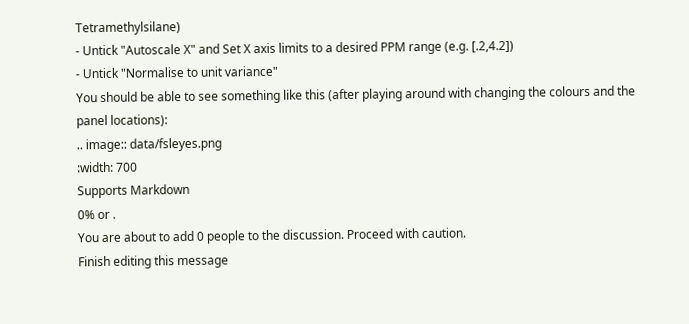Tetramethylsilane)
- Untick "Autoscale X" and Set X axis limits to a desired PPM range (e.g. [.2,4.2])
- Untick "Normalise to unit variance"
You should be able to see something like this (after playing around with changing the colours and the panel locations):
.. image:: data/fsleyes.png
:width: 700
Supports Markdown
0% or .
You are about to add 0 people to the discussion. Proceed with caution.
Finish editing this message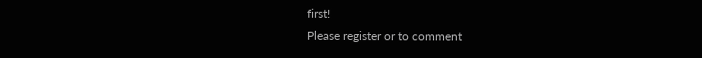first!
Please register or to comment